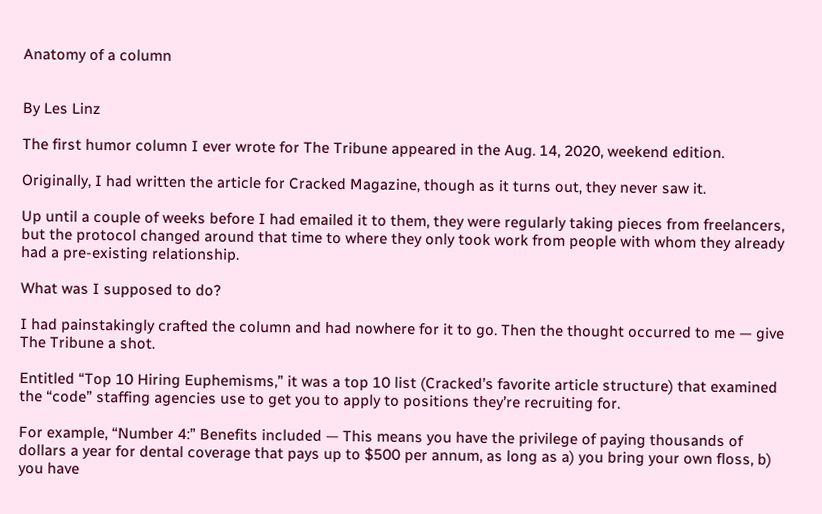Anatomy of a column


By Les Linz

The first humor column I ever wrote for The Tribune appeared in the Aug. 14, 2020, weekend edition.

Originally, I had written the article for Cracked Magazine, though as it turns out, they never saw it.

Up until a couple of weeks before I had emailed it to them, they were regularly taking pieces from freelancers, but the protocol changed around that time to where they only took work from people with whom they already had a pre-existing relationship.

What was I supposed to do?

I had painstakingly crafted the column and had nowhere for it to go. Then the thought occurred to me — give The Tribune a shot.

Entitled “Top 10 Hiring Euphemisms,” it was a top 10 list (Cracked’s favorite article structure) that examined the “code” staffing agencies use to get you to apply to positions they’re recruiting for.

For example, “Number 4:” Benefits included — This means you have the privilege of paying thousands of dollars a year for dental coverage that pays up to $500 per annum, as long as a) you bring your own floss, b) you have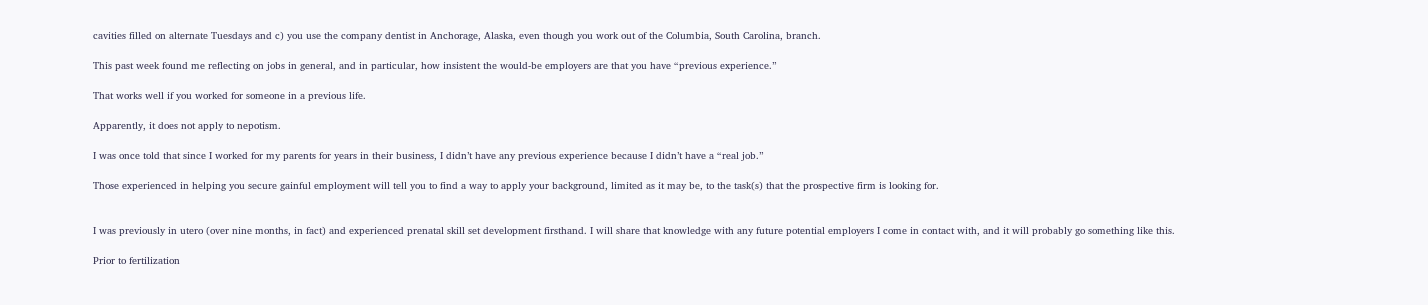cavities filled on alternate Tuesdays and c) you use the company dentist in Anchorage, Alaska, even though you work out of the Columbia, South Carolina, branch.

This past week found me reflecting on jobs in general, and in particular, how insistent the would-be employers are that you have “previous experience.”

That works well if you worked for someone in a previous life.

Apparently, it does not apply to nepotism.

I was once told that since I worked for my parents for years in their business, I didn’t have any previous experience because I didn’t have a “real job.”

Those experienced in helping you secure gainful employment will tell you to find a way to apply your background, limited as it may be, to the task(s) that the prospective firm is looking for.


I was previously in utero (over nine months, in fact) and experienced prenatal skill set development firsthand. I will share that knowledge with any future potential employers I come in contact with, and it will probably go something like this.

Prior to fertilization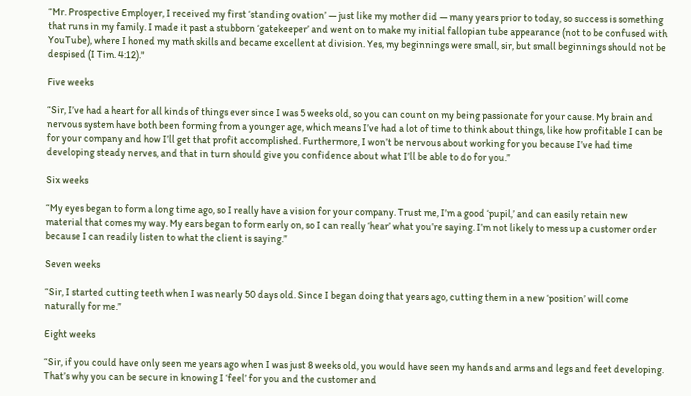“Mr. Prospective Employer, I received my first ‘standing ovation’ — just like my mother did — many years prior to today, so success is something that runs in my family. I made it past a stubborn ‘gatekeeper’ and went on to make my initial fallopian tube appearance (not to be confused with YouTube), where I honed my math skills and became excellent at division. Yes, my beginnings were small, sir, but small beginnings should not be despised (I Tim. 4:12)."

Five weeks

“Sir, I’ve had a heart for all kinds of things ever since I was 5 weeks old, so you can count on my being passionate for your cause. My brain and nervous system have both been forming from a younger age, which means I’ve had a lot of time to think about things, like how profitable I can be for your company and how I’ll get that profit accomplished. Furthermore, I won’t be nervous about working for you because I’ve had time developing steady nerves, and that in turn should give you confidence about what I’ll be able to do for you.”

Six weeks

“My eyes began to form a long time ago, so I really have a vision for your company. Trust me, I’m a good ‘pupil,’ and can easily retain new material that comes my way. My ears began to form early on, so I can really ‘hear’ what you’re saying. I’m not likely to mess up a customer order because I can readily listen to what the client is saying.”

Seven weeks

“Sir, I started cutting teeth when I was nearly 50 days old. Since I began doing that years ago, cutting them in a new ‘position’ will come naturally for me.”

Eight weeks

“Sir, if you could have only seen me years ago when I was just 8 weeks old, you would have seen my hands and arms and legs and feet developing. That’s why you can be secure in knowing I ‘feel’ for you and the customer and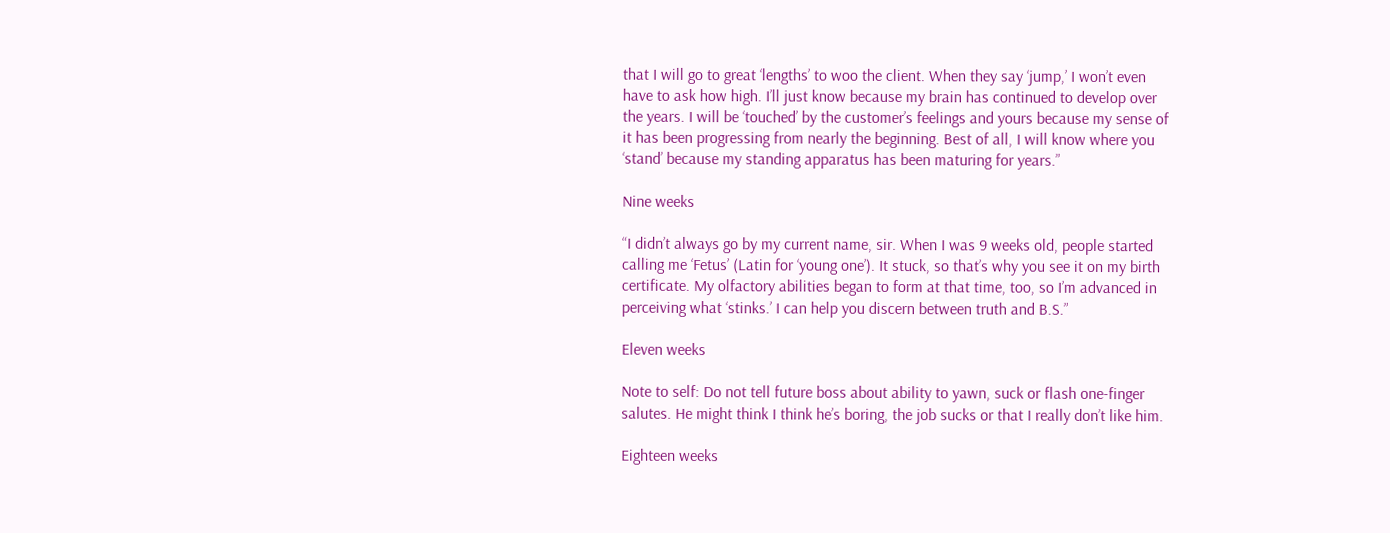that I will go to great ‘lengths’ to woo the client. When they say ‘jump,’ I won’t even have to ask how high. I’ll just know because my brain has continued to develop over the years. I will be ‘touched’ by the customer’s feelings and yours because my sense of it has been progressing from nearly the beginning. Best of all, I will know where you ‘stand’ because my standing apparatus has been maturing for years.”

Nine weeks

“I didn’t always go by my current name, sir. When I was 9 weeks old, people started calling me ‘Fetus’ (Latin for ‘young one’). It stuck, so that’s why you see it on my birth certificate. My olfactory abilities began to form at that time, too, so I’m advanced in perceiving what ‘stinks.’ I can help you discern between truth and B.S.”

Eleven weeks

Note to self: Do not tell future boss about ability to yawn, suck or flash one-finger salutes. He might think I think he’s boring, the job sucks or that I really don’t like him.

Eighteen weeks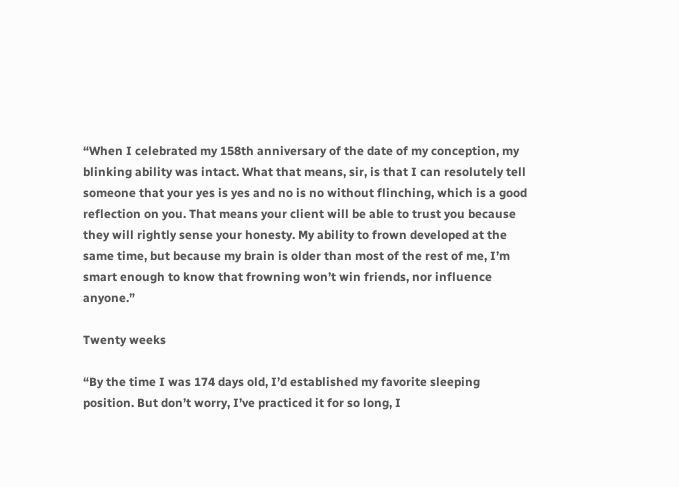“When I celebrated my 158th anniversary of the date of my conception, my blinking ability was intact. What that means, sir, is that I can resolutely tell someone that your yes is yes and no is no without flinching, which is a good reflection on you. That means your client will be able to trust you because they will rightly sense your honesty. My ability to frown developed at the same time, but because my brain is older than most of the rest of me, I’m smart enough to know that frowning won’t win friends, nor influence anyone.”

Twenty weeks

“By the time I was 174 days old, I’d established my favorite sleeping position. But don’t worry, I’ve practiced it for so long, I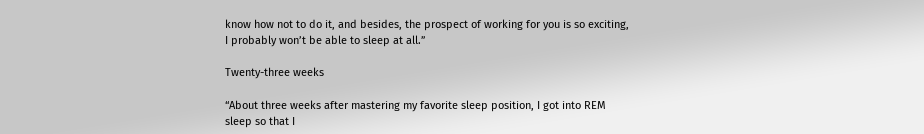know how not to do it, and besides, the prospect of working for you is so exciting, I probably won’t be able to sleep at all.”

Twenty-three weeks

“About three weeks after mastering my favorite sleep position, I got into REM sleep so that I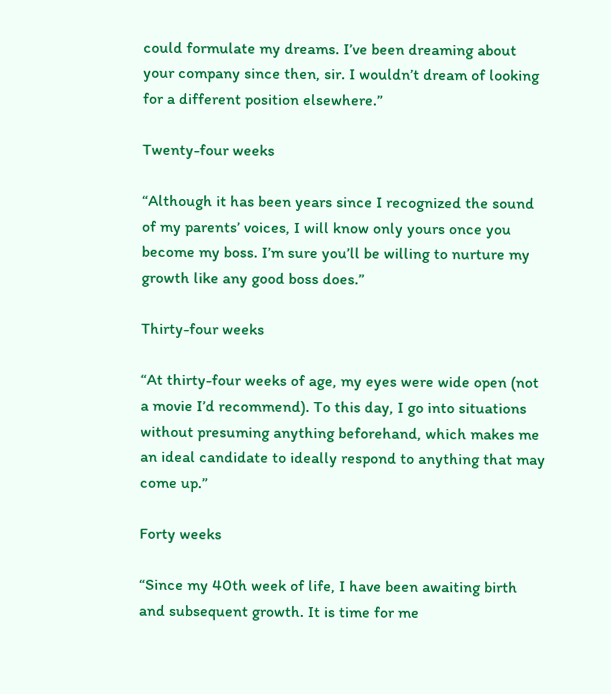could formulate my dreams. I’ve been dreaming about your company since then, sir. I wouldn’t dream of looking for a different position elsewhere.”

Twenty-four weeks

“Although it has been years since I recognized the sound of my parents’ voices, I will know only yours once you become my boss. I’m sure you’ll be willing to nurture my growth like any good boss does.”

Thirty-four weeks

“At thirty-four weeks of age, my eyes were wide open (not a movie I’d recommend). To this day, I go into situations without presuming anything beforehand, which makes me an ideal candidate to ideally respond to anything that may come up.”

Forty weeks

“Since my 40th week of life, I have been awaiting birth and subsequent growth. It is time for me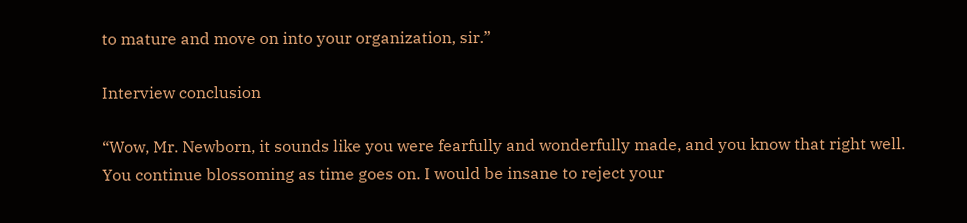to mature and move on into your organization, sir.”

Interview conclusion

“Wow, Mr. Newborn, it sounds like you were fearfully and wonderfully made, and you know that right well. You continue blossoming as time goes on. I would be insane to reject your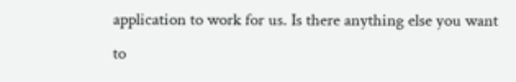application to work for us. Is there anything else you want to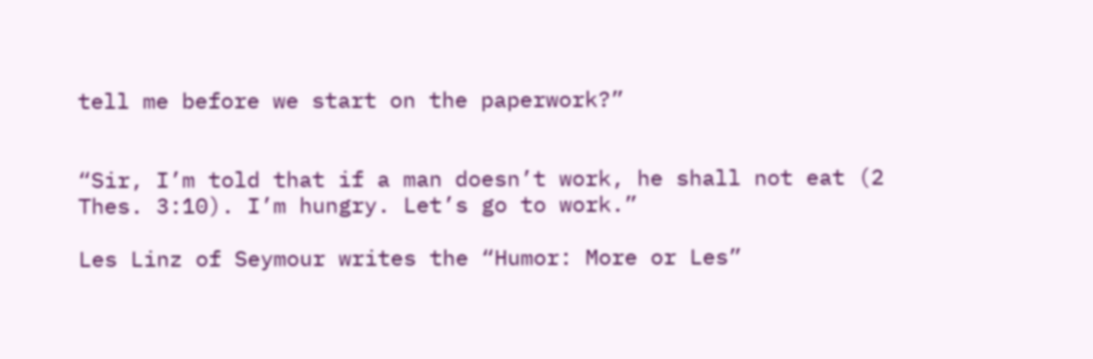tell me before we start on the paperwork?”


“Sir, I’m told that if a man doesn’t work, he shall not eat (2 Thes. 3:10). I’m hungry. Let’s go to work.”

Les Linz of Seymour writes the “Humor: More or Les”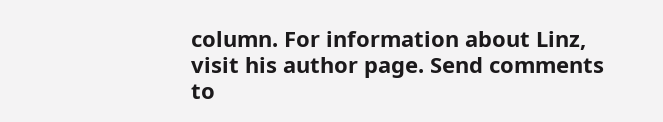column. For information about Linz, visit his author page. Send comments to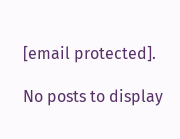[email protected].

No posts to display